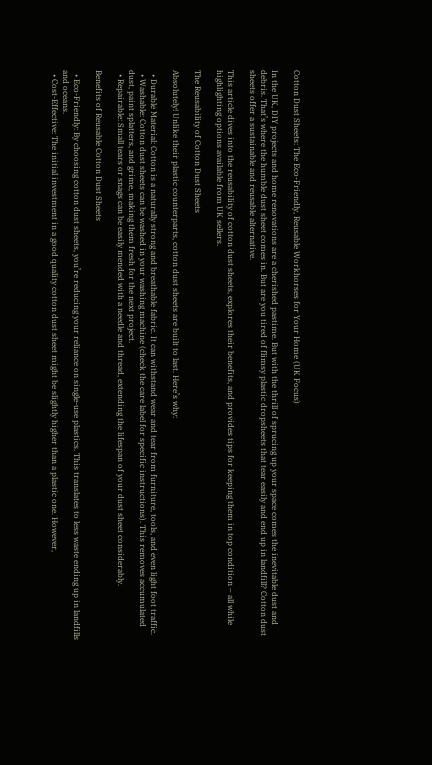Cotton Dust Sheets: The Eco-Friendly, Reusable Workhorses for Your Home (UK Focus)

In the UK, DIY projects and home renovations are a cherished pastime. But with the thrill of sprucing up your space comes the inevitable dust and debris. That’s where the humble dust sheet comes in. But are you tired of flimsy plastic dropsheets that tear easily and end up in landfill? Cotton dust sheets offer a sustainable and reusable alternative.

This article dives into the reusability of cotton dust sheets, explores their benefits, and provides tips for keeping them in top condition – all while highlighting options available from UK sellers.

The Reusability of Cotton Dust Sheets

Absolutely! Unlike their plastic counterparts, cotton dust sheets are built to last. Here’s why:

  • Durable Material: Cotton is a naturally strong and breathable fabric. It can withstand wear and tear from furniture, tools, and even light foot traffic.
  • Washable: Cotton dust sheets can be washed in your washing machine (check the care label for specific instructions). This removes accumulated dust, paint splatters, and grime, making them fresh for the next project.
  • Repairable: Small tears or snags can be easily mended with a needle and thread, extending the lifespan of your dust sheet considerably.

Benefits of Reusable Cotton Dust Sheets

  • Eco-Friendly: By choosing cotton dust sheets, you’re reducing your reliance on single-use plastics. This translates to less waste ending up in landfills and oceans.
  • Cost-Effective: The initial investment in a good quality cotton dust sheet might be slightly higher than a plastic one. However,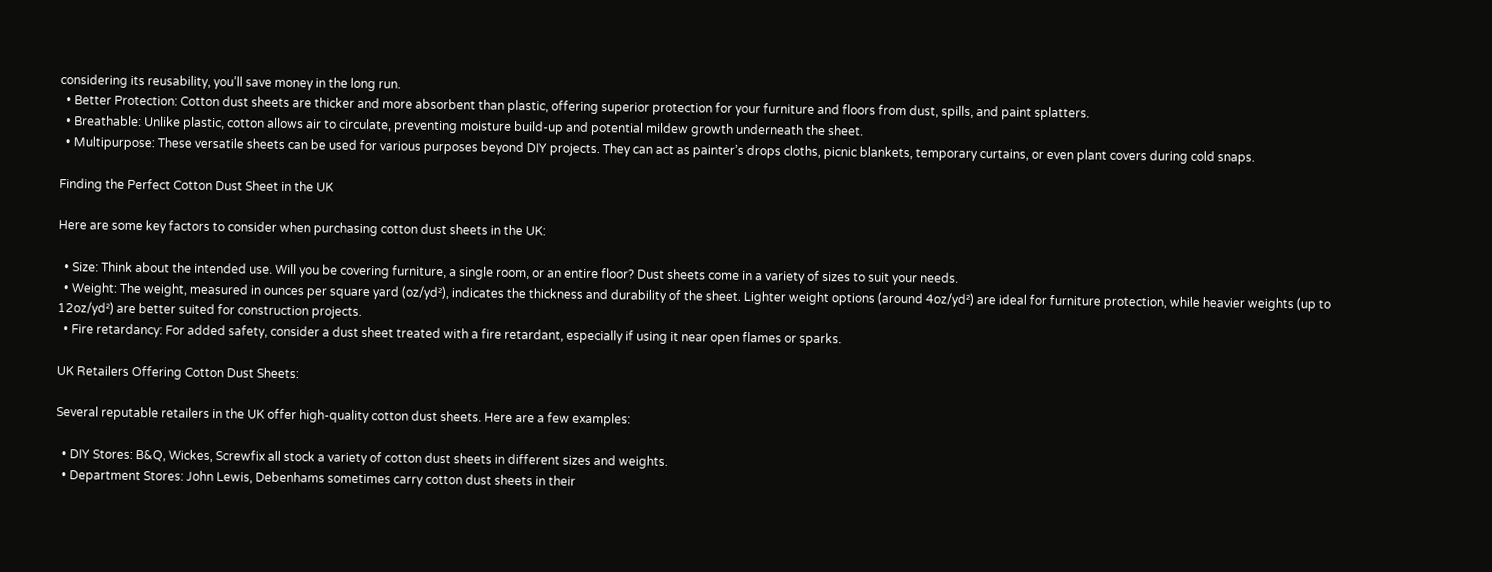considering its reusability, you’ll save money in the long run.
  • Better Protection: Cotton dust sheets are thicker and more absorbent than plastic, offering superior protection for your furniture and floors from dust, spills, and paint splatters.
  • Breathable: Unlike plastic, cotton allows air to circulate, preventing moisture build-up and potential mildew growth underneath the sheet.
  • Multipurpose: These versatile sheets can be used for various purposes beyond DIY projects. They can act as painter’s drops cloths, picnic blankets, temporary curtains, or even plant covers during cold snaps.

Finding the Perfect Cotton Dust Sheet in the UK

Here are some key factors to consider when purchasing cotton dust sheets in the UK:

  • Size: Think about the intended use. Will you be covering furniture, a single room, or an entire floor? Dust sheets come in a variety of sizes to suit your needs.
  • Weight: The weight, measured in ounces per square yard (oz/yd²), indicates the thickness and durability of the sheet. Lighter weight options (around 4oz/yd²) are ideal for furniture protection, while heavier weights (up to 12oz/yd²) are better suited for construction projects.
  • Fire retardancy: For added safety, consider a dust sheet treated with a fire retardant, especially if using it near open flames or sparks.

UK Retailers Offering Cotton Dust Sheets:

Several reputable retailers in the UK offer high-quality cotton dust sheets. Here are a few examples:

  • DIY Stores: B&Q, Wickes, Screwfix all stock a variety of cotton dust sheets in different sizes and weights.
  • Department Stores: John Lewis, Debenhams sometimes carry cotton dust sheets in their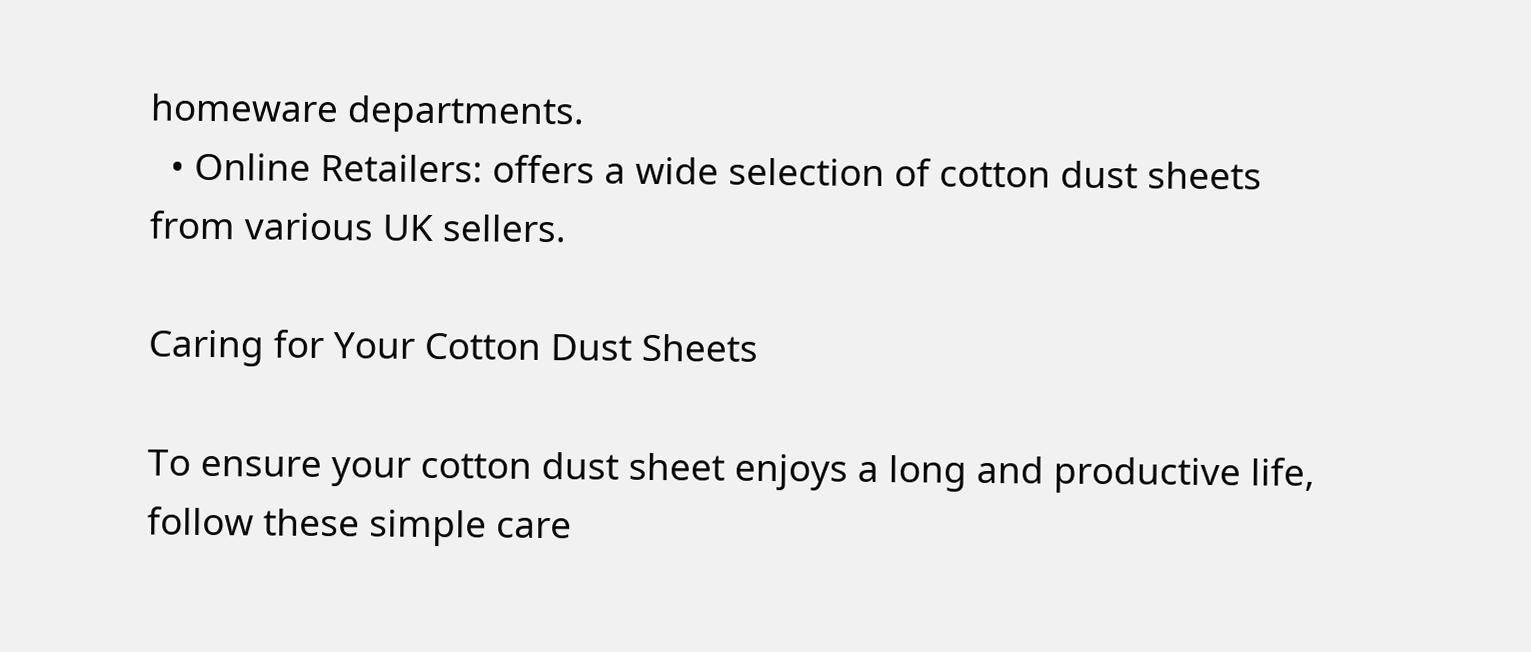homeware departments.
  • Online Retailers: offers a wide selection of cotton dust sheets from various UK sellers.

Caring for Your Cotton Dust Sheets

To ensure your cotton dust sheet enjoys a long and productive life, follow these simple care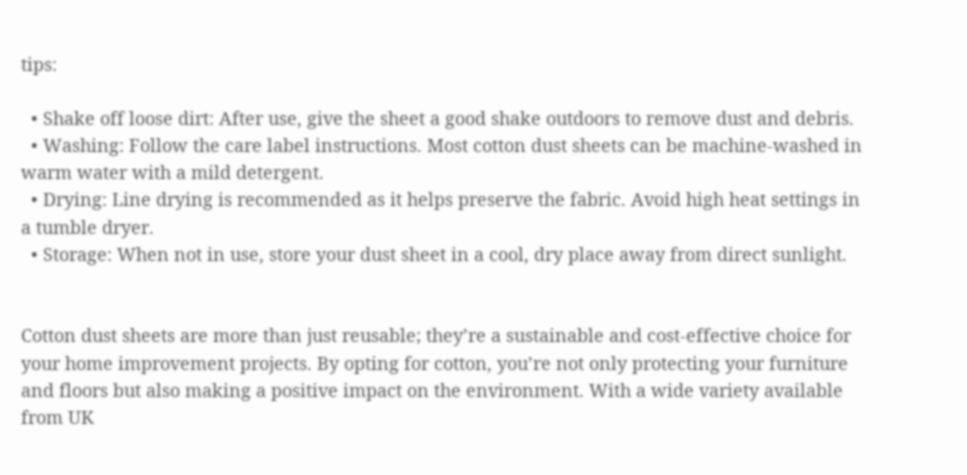tips:

  • Shake off loose dirt: After use, give the sheet a good shake outdoors to remove dust and debris.
  • Washing: Follow the care label instructions. Most cotton dust sheets can be machine-washed in warm water with a mild detergent.
  • Drying: Line drying is recommended as it helps preserve the fabric. Avoid high heat settings in a tumble dryer.
  • Storage: When not in use, store your dust sheet in a cool, dry place away from direct sunlight.


Cotton dust sheets are more than just reusable; they’re a sustainable and cost-effective choice for your home improvement projects. By opting for cotton, you’re not only protecting your furniture and floors but also making a positive impact on the environment. With a wide variety available from UK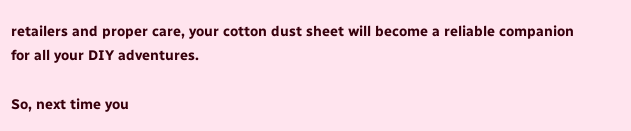retailers and proper care, your cotton dust sheet will become a reliable companion for all your DIY adventures.

So, next time you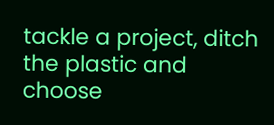tackle a project, ditch the plastic and choose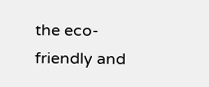the eco-friendly and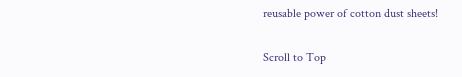reusable power of cotton dust sheets!

Scroll to Top